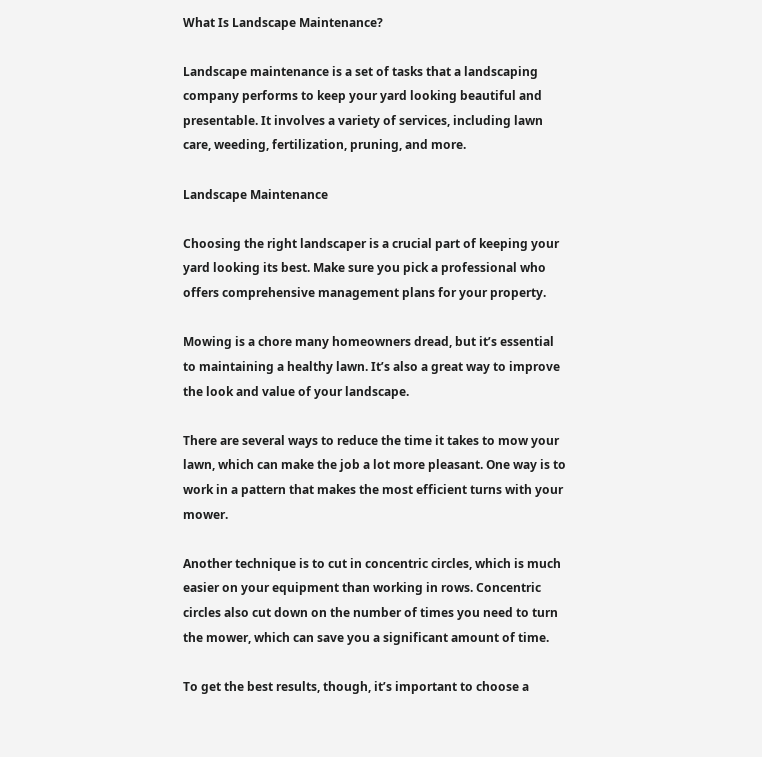What Is Landscape Maintenance?

Landscape maintenance is a set of tasks that a landscaping company performs to keep your yard looking beautiful and presentable. It involves a variety of services, including lawn care, weeding, fertilization, pruning, and more.

Landscape Maintenance

Choosing the right landscaper is a crucial part of keeping your yard looking its best. Make sure you pick a professional who offers comprehensive management plans for your property.

Mowing is a chore many homeowners dread, but it’s essential to maintaining a healthy lawn. It’s also a great way to improve the look and value of your landscape.

There are several ways to reduce the time it takes to mow your lawn, which can make the job a lot more pleasant. One way is to work in a pattern that makes the most efficient turns with your mower.

Another technique is to cut in concentric circles, which is much easier on your equipment than working in rows. Concentric circles also cut down on the number of times you need to turn the mower, which can save you a significant amount of time.

To get the best results, though, it’s important to choose a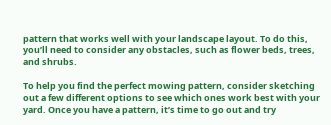pattern that works well with your landscape layout. To do this, you’ll need to consider any obstacles, such as flower beds, trees, and shrubs.

To help you find the perfect mowing pattern, consider sketching out a few different options to see which ones work best with your yard. Once you have a pattern, it’s time to go out and try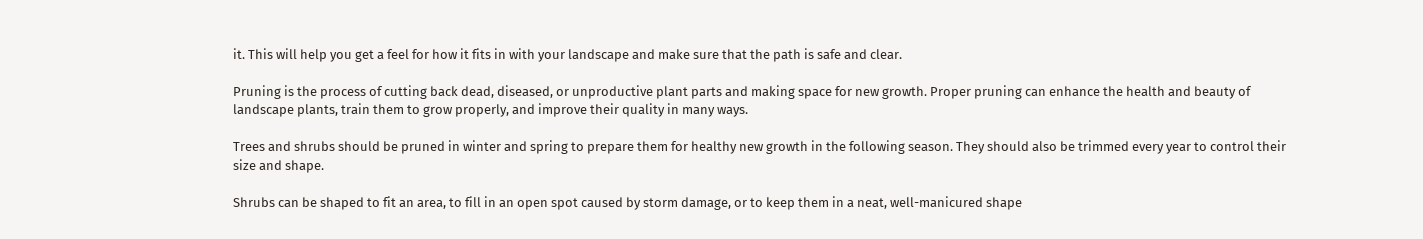it. This will help you get a feel for how it fits in with your landscape and make sure that the path is safe and clear.

Pruning is the process of cutting back dead, diseased, or unproductive plant parts and making space for new growth. Proper pruning can enhance the health and beauty of landscape plants, train them to grow properly, and improve their quality in many ways.

Trees and shrubs should be pruned in winter and spring to prepare them for healthy new growth in the following season. They should also be trimmed every year to control their size and shape.

Shrubs can be shaped to fit an area, to fill in an open spot caused by storm damage, or to keep them in a neat, well-manicured shape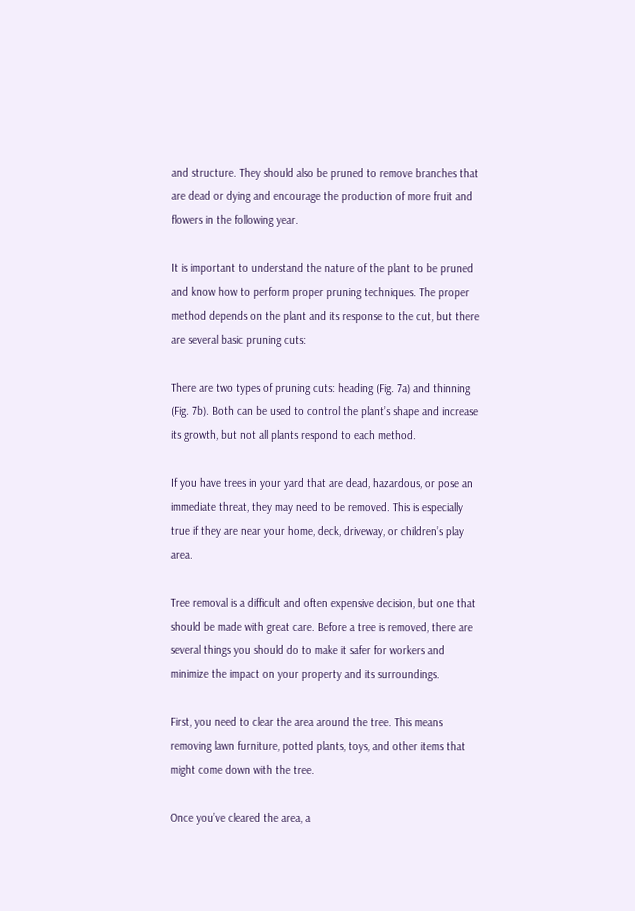and structure. They should also be pruned to remove branches that are dead or dying and encourage the production of more fruit and flowers in the following year.

It is important to understand the nature of the plant to be pruned and know how to perform proper pruning techniques. The proper method depends on the plant and its response to the cut, but there are several basic pruning cuts:

There are two types of pruning cuts: heading (Fig. 7a) and thinning (Fig. 7b). Both can be used to control the plant’s shape and increase its growth, but not all plants respond to each method.

If you have trees in your yard that are dead, hazardous, or pose an immediate threat, they may need to be removed. This is especially true if they are near your home, deck, driveway, or children’s play area.

Tree removal is a difficult and often expensive decision, but one that should be made with great care. Before a tree is removed, there are several things you should do to make it safer for workers and minimize the impact on your property and its surroundings.

First, you need to clear the area around the tree. This means removing lawn furniture, potted plants, toys, and other items that might come down with the tree.

Once you’ve cleared the area, a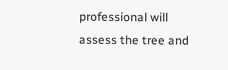professional will assess the tree and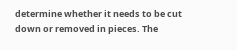determine whether it needs to be cut down or removed in pieces. The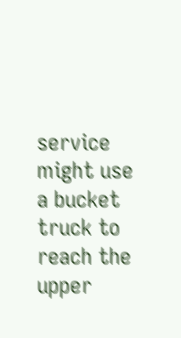service might use a bucket truck to reach the upper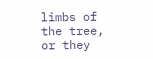limbs of the tree, or they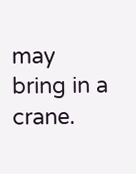may bring in a crane.